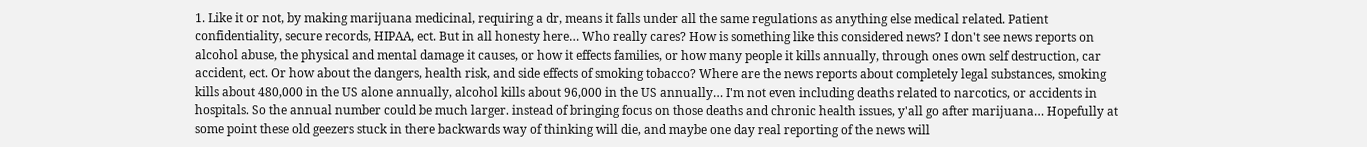1. Like it or not, by making marijuana medicinal, requiring a dr, means it falls under all the same regulations as anything else medical related. Patient confidentiality, secure records, HIPAA, ect. But in all honesty here… Who really cares? How is something like this considered news? I don't see news reports on alcohol abuse, the physical and mental damage it causes, or how it effects families, or how many people it kills annually, through ones own self destruction, car accident, ect. Or how about the dangers, health risk, and side effects of smoking tobacco? Where are the news reports about completely legal substances, smoking kills about 480,000 in the US alone annually, alcohol kills about 96,000 in the US annually… I'm not even including deaths related to narcotics, or accidents in hospitals. So the annual number could be much larger. instead of bringing focus on those deaths and chronic health issues, y'all go after marijuana… Hopefully at some point these old geezers stuck in there backwards way of thinking will die, and maybe one day real reporting of the news will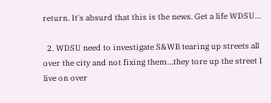return. It's absurd that this is the news. Get a life WDSU…

  2. WDSU need to investigate S&WB tearing up streets all over the city and not fixing them…they tore up the street I live on over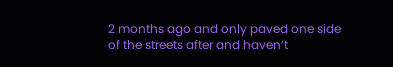2 months ago and only paved one side of the streets after and haven’t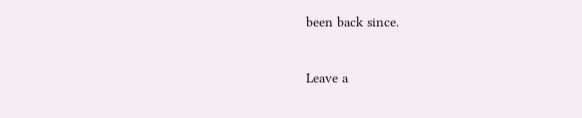been back since.

Leave a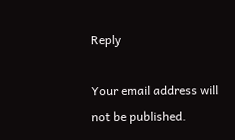Reply

Your email address will not be published.